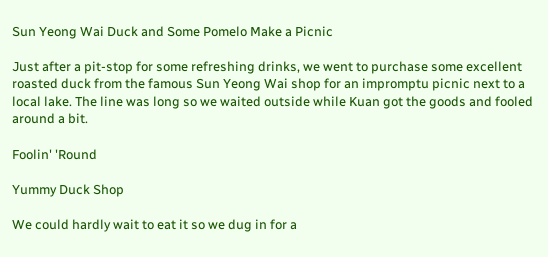Sun Yeong Wai Duck and Some Pomelo Make a Picnic

Just after a pit-stop for some refreshing drinks, we went to purchase some excellent roasted duck from the famous Sun Yeong Wai shop for an impromptu picnic next to a local lake. The line was long so we waited outside while Kuan got the goods and fooled around a bit.

Foolin' 'Round

Yummy Duck Shop

We could hardly wait to eat it so we dug in for a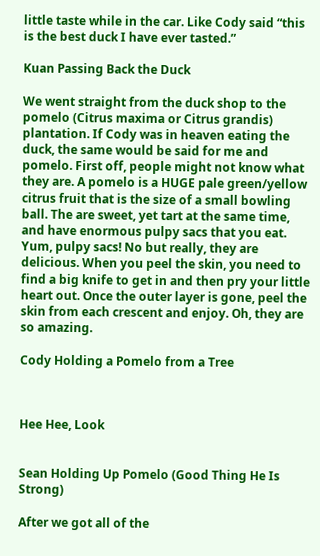little taste while in the car. Like Cody said “this is the best duck I have ever tasted.”

Kuan Passing Back the Duck

We went straight from the duck shop to the pomelo (Citrus maxima or Citrus grandis) plantation. If Cody was in heaven eating the duck, the same would be said for me and pomelo. First off, people might not know what they are. A pomelo is a HUGE pale green/yellow citrus fruit that is the size of a small bowling ball. The are sweet, yet tart at the same time, and have enormous pulpy sacs that you eat. Yum, pulpy sacs! No but really, they are delicious. When you peel the skin, you need to find a big knife to get in and then pry your little heart out. Once the outer layer is gone, peel the skin from each crescent and enjoy. Oh, they are so amazing.

Cody Holding a Pomelo from a Tree



Hee Hee, Look


Sean Holding Up Pomelo (Good Thing He Is Strong)

After we got all of the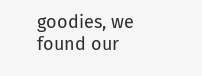goodies, we found our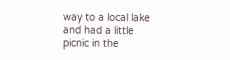way to a local lake and had a little picnic in the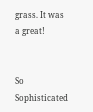grass. It was a great!


So Sophisticated